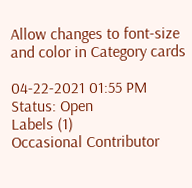Allow changes to font-size and color in Category cards

04-22-2021 01:55 PM
Status: Open
Labels (1)
Occasional Contributor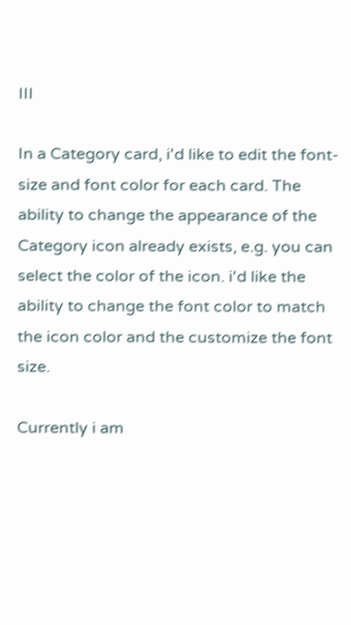III

In a Category card, i'd like to edit the font-size and font color for each card. The ability to change the appearance of the Category icon already exists, e.g. you can select the color of the icon. i'd like the ability to change the font color to match the icon color and the customize the font size.

Currently i am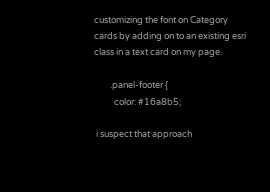customizing the font on Category cards by adding on to an existing esri class in a text card on my page.

        .panel-footer {
          color: #16a8b5;

 i suspect that approach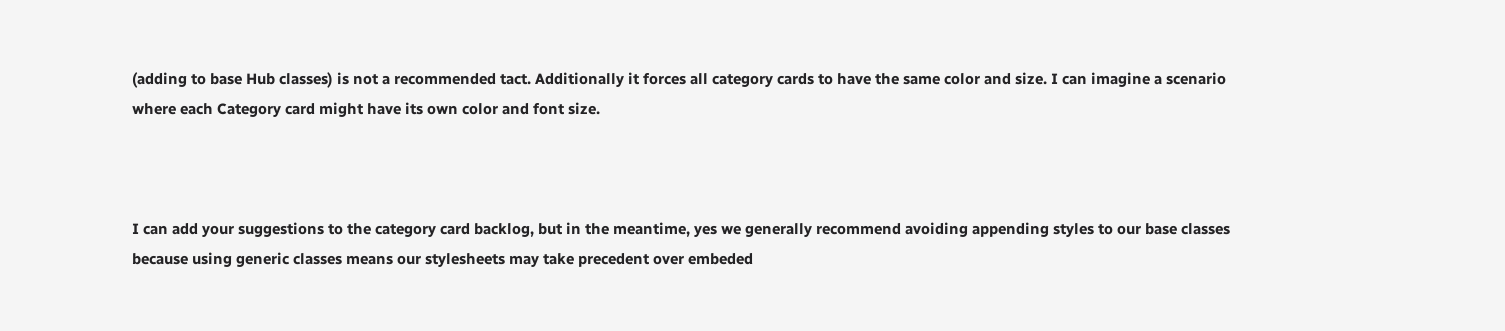(adding to base Hub classes) is not a recommended tact. Additionally it forces all category cards to have the same color and size. I can imagine a scenario where each Category card might have its own color and font size.



I can add your suggestions to the category card backlog, but in the meantime, yes we generally recommend avoiding appending styles to our base classes because using generic classes means our stylesheets may take precedent over embeded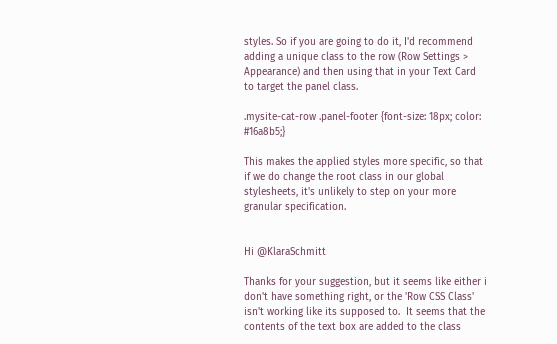styles. So if you are going to do it, I'd recommend adding a unique class to the row (Row Settings > Appearance) and then using that in your Text Card to target the panel class.

.mysite-cat-row .panel-footer {font-size: 18px; color: #16a8b5;}

This makes the applied styles more specific, so that if we do change the root class in our global stylesheets, it's unlikely to step on your more granular specification.


Hi @KlaraSchmitt

Thanks for your suggestion, but it seems like either i don't have something right, or the 'Row CSS Class' isn't working like its supposed to.  It seems that the contents of the text box are added to the class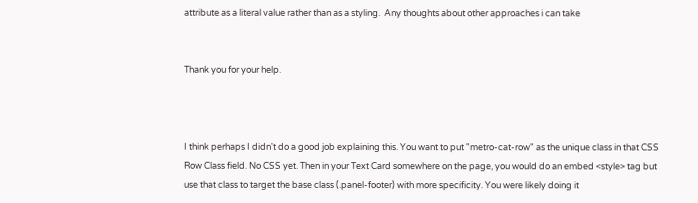attribute as a literal value rather than as a styling.  Any thoughts about other approaches i can take


Thank you for your help.



I think perhaps I didn't do a good job explaining this. You want to put "metro-cat-row" as the unique class in that CSS Row Class field. No CSS yet. Then in your Text Card somewhere on the page, you would do an embed <style> tag but use that class to target the base class (.panel-footer) with more specificity. You were likely doing it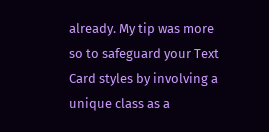already. My tip was more so to safeguard your Text Card styles by involving a unique class as a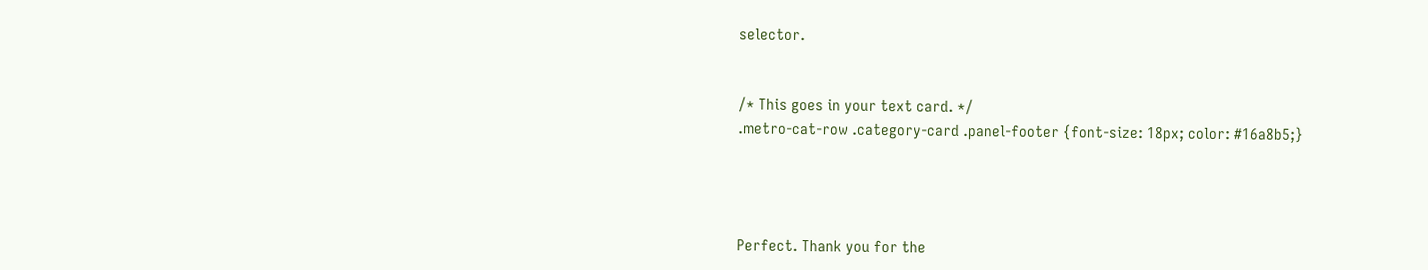selector.


/* This goes in your text card. */
.metro-cat-row .category-card .panel-footer {font-size: 18px; color: #16a8b5;}




Perfect. Thank you for the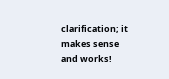clarification; it makes sense and works!